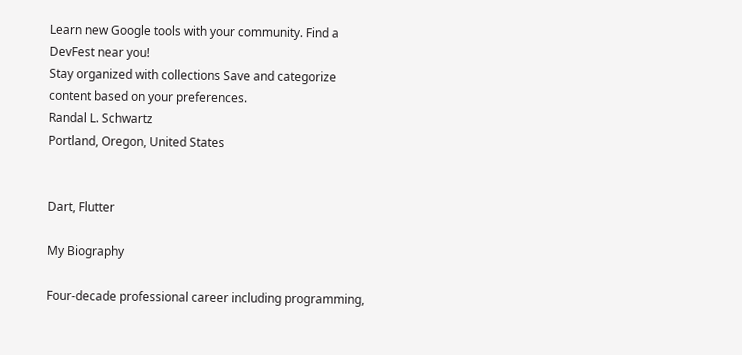Learn new Google tools with your community. Find a DevFest near you!
Stay organized with collections Save and categorize content based on your preferences.
Randal L. Schwartz
Portland, Oregon, United States


Dart, Flutter

My Biography

Four-decade professional career including programming,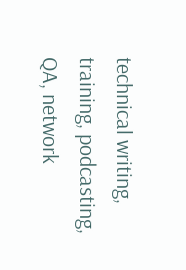technical writing, training, podcasting, QA, network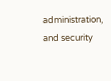administration, and security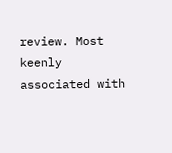review. Most keenly associated with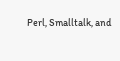Perl, Smalltalk, and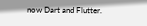now Dart and Flutter.